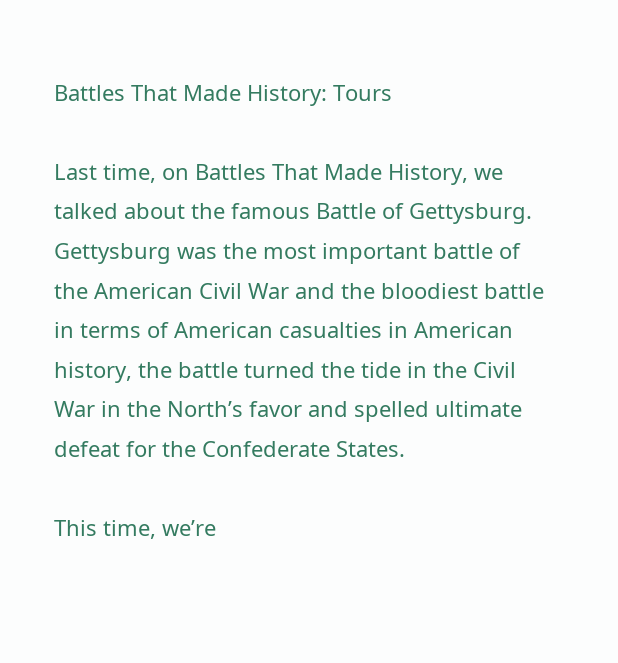Battles That Made History: Tours

Last time, on Battles That Made History, we talked about the famous Battle of Gettysburg. Gettysburg was the most important battle of the American Civil War and the bloodiest battle in terms of American casualties in American history, the battle turned the tide in the Civil War in the North’s favor and spelled ultimate defeat for the Confederate States.

This time, we’re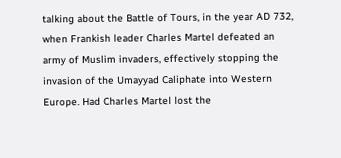talking about the Battle of Tours, in the year AD 732, when Frankish leader Charles Martel defeated an army of Muslim invaders, effectively stopping the invasion of the Umayyad Caliphate into Western Europe. Had Charles Martel lost the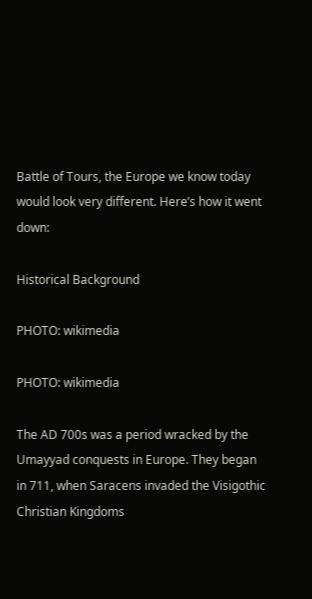Battle of Tours, the Europe we know today would look very different. Here’s how it went down:

Historical Background

PHOTO: wikimedia

PHOTO: wikimedia

The AD 700s was a period wracked by the Umayyad conquests in Europe. They began in 711, when Saracens invaded the Visigothic Christian Kingdoms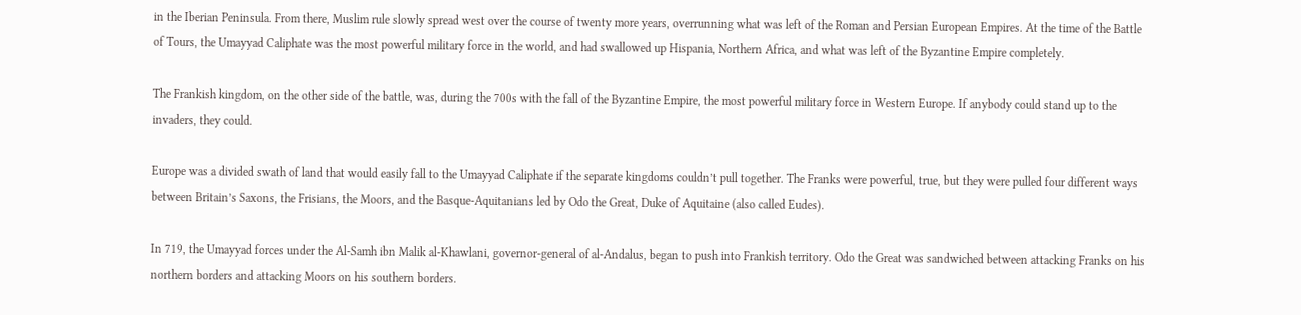in the Iberian Peninsula. From there, Muslim rule slowly spread west over the course of twenty more years, overrunning what was left of the Roman and Persian European Empires. At the time of the Battle of Tours, the Umayyad Caliphate was the most powerful military force in the world, and had swallowed up Hispania, Northern Africa, and what was left of the Byzantine Empire completely.

The Frankish kingdom, on the other side of the battle, was, during the 700s with the fall of the Byzantine Empire, the most powerful military force in Western Europe. If anybody could stand up to the invaders, they could.

Europe was a divided swath of land that would easily fall to the Umayyad Caliphate if the separate kingdoms couldn’t pull together. The Franks were powerful, true, but they were pulled four different ways between Britain’s Saxons, the Frisians, the Moors, and the Basque-Aquitanians led by Odo the Great, Duke of Aquitaine (also called Eudes).

In 719, the Umayyad forces under the Al-Samh ibn Malik al-Khawlani, governor-general of al-Andalus, began to push into Frankish territory. Odo the Great was sandwiched between attacking Franks on his northern borders and attacking Moors on his southern borders.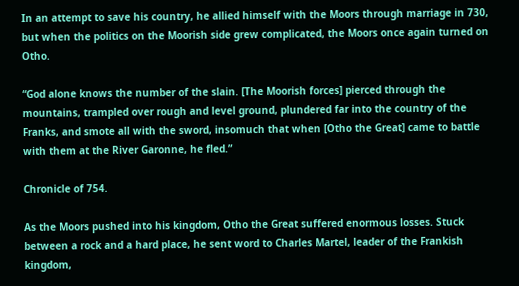In an attempt to save his country, he allied himself with the Moors through marriage in 730, but when the politics on the Moorish side grew complicated, the Moors once again turned on Otho.

“God alone knows the number of the slain. [The Moorish forces] pierced through the mountains, trampled over rough and level ground, plundered far into the country of the Franks, and smote all with the sword, insomuch that when [Otho the Great] came to battle with them at the River Garonne, he fled.”

Chronicle of 754.

As the Moors pushed into his kingdom, Otho the Great suffered enormous losses. Stuck between a rock and a hard place, he sent word to Charles Martel, leader of the Frankish kingdom,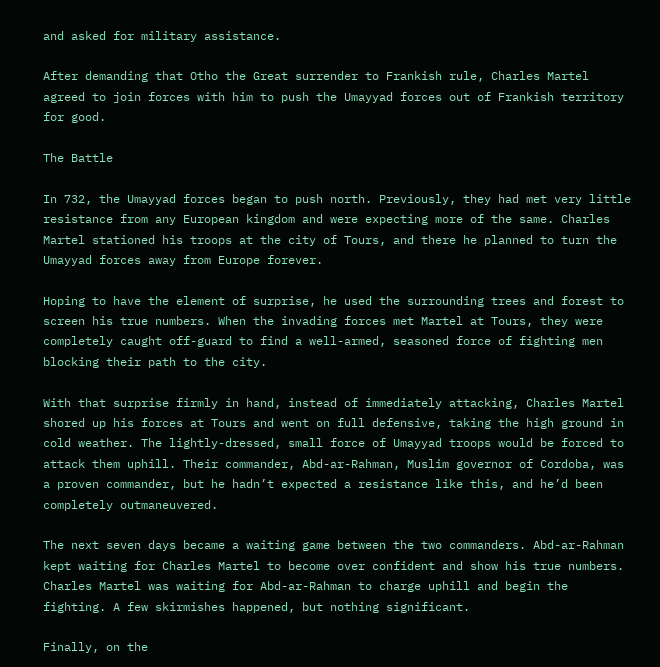and asked for military assistance.

After demanding that Otho the Great surrender to Frankish rule, Charles Martel agreed to join forces with him to push the Umayyad forces out of Frankish territory for good.

The Battle

In 732, the Umayyad forces began to push north. Previously, they had met very little resistance from any European kingdom and were expecting more of the same. Charles Martel stationed his troops at the city of Tours, and there he planned to turn the Umayyad forces away from Europe forever.

Hoping to have the element of surprise, he used the surrounding trees and forest to screen his true numbers. When the invading forces met Martel at Tours, they were completely caught off-guard to find a well-armed, seasoned force of fighting men blocking their path to the city.

With that surprise firmly in hand, instead of immediately attacking, Charles Martel shored up his forces at Tours and went on full defensive, taking the high ground in cold weather. The lightly-dressed, small force of Umayyad troops would be forced to attack them uphill. Their commander, Abd-ar-Rahman, Muslim governor of Cordoba, was a proven commander, but he hadn’t expected a resistance like this, and he’d been completely outmaneuvered.

The next seven days became a waiting game between the two commanders. Abd-ar-Rahman kept waiting for Charles Martel to become over confident and show his true numbers. Charles Martel was waiting for Abd-ar-Rahman to charge uphill and begin the fighting. A few skirmishes happened, but nothing significant.

Finally, on the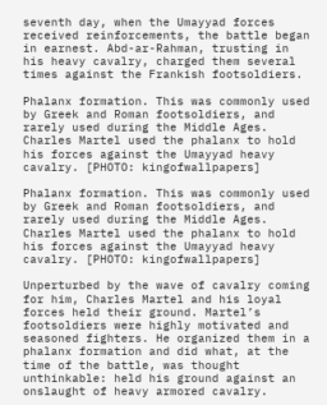seventh day, when the Umayyad forces received reinforcements, the battle began in earnest. Abd-ar-Rahman, trusting in his heavy cavalry, charged them several times against the Frankish footsoldiers.

Phalanx formation. This was commonly used by Greek and Roman footsoldiers, and rarely used during the Middle Ages. Charles Martel used the phalanx to hold his forces against the Umayyad heavy cavalry. [PHOTO: kingofwallpapers]

Phalanx formation. This was commonly used by Greek and Roman footsoldiers, and rarely used during the Middle Ages. Charles Martel used the phalanx to hold his forces against the Umayyad heavy cavalry. [PHOTO: kingofwallpapers]

Unperturbed by the wave of cavalry coming for him, Charles Martel and his loyal forces held their ground. Martel’s footsoldiers were highly motivated and seasoned fighters. He organized them in a phalanx formation and did what, at the time of the battle, was thought unthinkable: held his ground against an onslaught of heavy armored cavalry.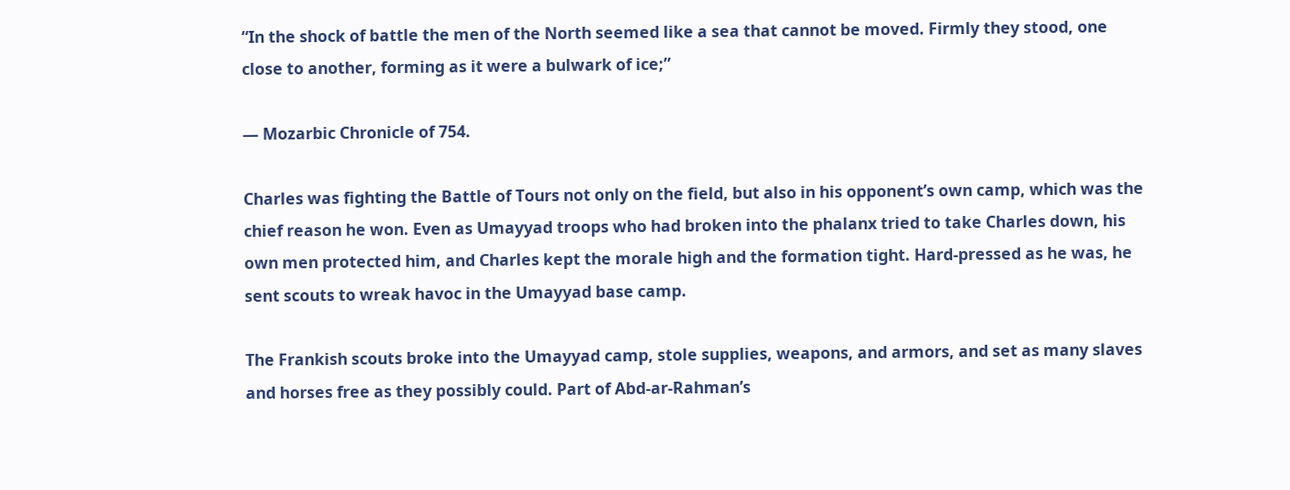“In the shock of battle the men of the North seemed like a sea that cannot be moved. Firmly they stood, one close to another, forming as it were a bulwark of ice;”

— Mozarbic Chronicle of 754.

Charles was fighting the Battle of Tours not only on the field, but also in his opponent’s own camp, which was the chief reason he won. Even as Umayyad troops who had broken into the phalanx tried to take Charles down, his own men protected him, and Charles kept the morale high and the formation tight. Hard-pressed as he was, he sent scouts to wreak havoc in the Umayyad base camp.

The Frankish scouts broke into the Umayyad camp, stole supplies, weapons, and armors, and set as many slaves and horses free as they possibly could. Part of Abd-ar-Rahman’s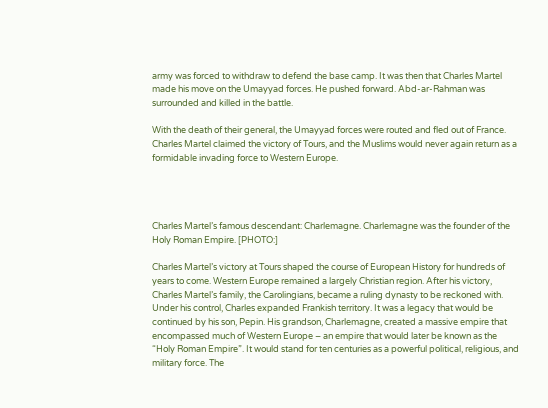army was forced to withdraw to defend the base camp. It was then that Charles Martel made his move on the Umayyad forces. He pushed forward. Abd-ar-Rahman was surrounded and killed in the battle.

With the death of their general, the Umayyad forces were routed and fled out of France. Charles Martel claimed the victory of Tours, and the Muslims would never again return as a formidable invading force to Western Europe.




Charles Martel’s famous descendant: Charlemagne. Charlemagne was the founder of the Holy Roman Empire. [PHOTO:]

Charles Martel’s victory at Tours shaped the course of European History for hundreds of years to come. Western Europe remained a largely Christian region. After his victory, Charles Martel’s family, the Carolingians, became a ruling dynasty to be reckoned with. Under his control, Charles expanded Frankish territory. It was a legacy that would be continued by his son, Pepin. His grandson, Charlemagne, created a massive empire that encompassed much of Western Europe – an empire that would later be known as the “Holy Roman Empire”. It would stand for ten centuries as a powerful political, religious, and military force. The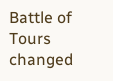Battle of Tours changed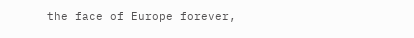the face of Europe forever,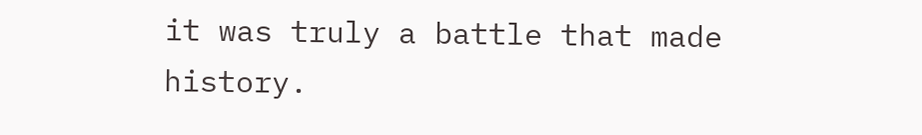it was truly a battle that made history.